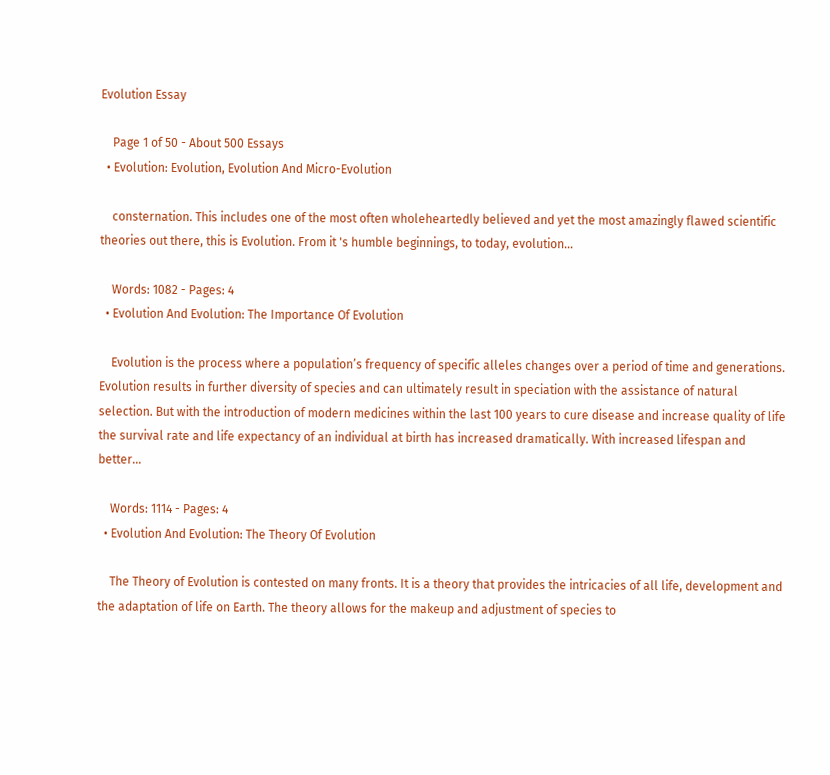Evolution Essay

    Page 1 of 50 - About 500 Essays
  • Evolution: Evolution, Evolution And Micro-Evolution

    consternation. This includes one of the most often wholeheartedly believed and yet the most amazingly flawed scientific theories out there, this is Evolution. From it 's humble beginnings, to today, evolution…

    Words: 1082 - Pages: 4
  • Evolution And Evolution: The Importance Of Evolution

    Evolution is the process where a population’s frequency of specific alleles changes over a period of time and generations. Evolution results in further diversity of species and can ultimately result in speciation with the assistance of natural selection. But with the introduction of modern medicines within the last 100 years to cure disease and increase quality of life the survival rate and life expectancy of an individual at birth has increased dramatically. With increased lifespan and better…

    Words: 1114 - Pages: 4
  • Evolution And Evolution: The Theory Of Evolution

    The Theory of Evolution is contested on many fronts. It is a theory that provides the intricacies of all life, development and the adaptation of life on Earth. The theory allows for the makeup and adjustment of species to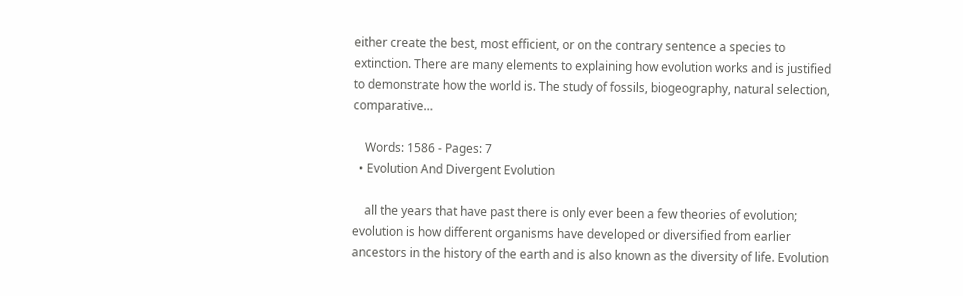either create the best, most efficient, or on the contrary sentence a species to extinction. There are many elements to explaining how evolution works and is justified to demonstrate how the world is. The study of fossils, biogeography, natural selection, comparative…

    Words: 1586 - Pages: 7
  • Evolution And Divergent Evolution

    all the years that have past there is only ever been a few theories of evolution; evolution is how different organisms have developed or diversified from earlier ancestors in the history of the earth and is also known as the diversity of life. Evolution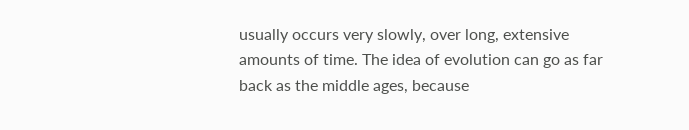usually occurs very slowly, over long, extensive amounts of time. The idea of evolution can go as far back as the middle ages, because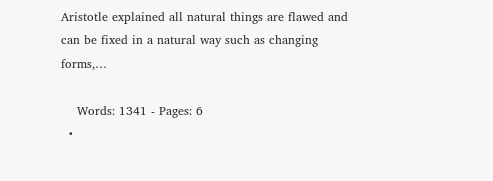Aristotle explained all natural things are flawed and can be fixed in a natural way such as changing forms,…

    Words: 1341 - Pages: 6
  •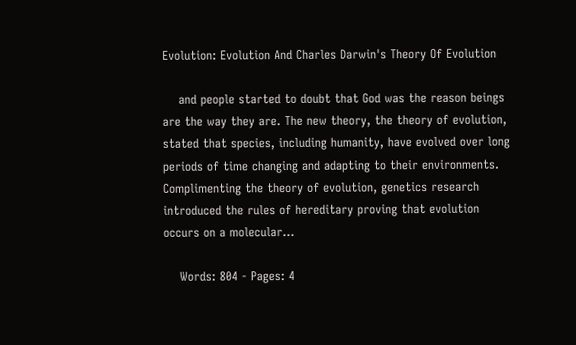Evolution: Evolution And Charles Darwin's Theory Of Evolution

    and people started to doubt that God was the reason beings are the way they are. The new theory, the theory of evolution, stated that species, including humanity, have evolved over long periods of time changing and adapting to their environments. Complimenting the theory of evolution, genetics research introduced the rules of hereditary proving that evolution occurs on a molecular…

    Words: 804 - Pages: 4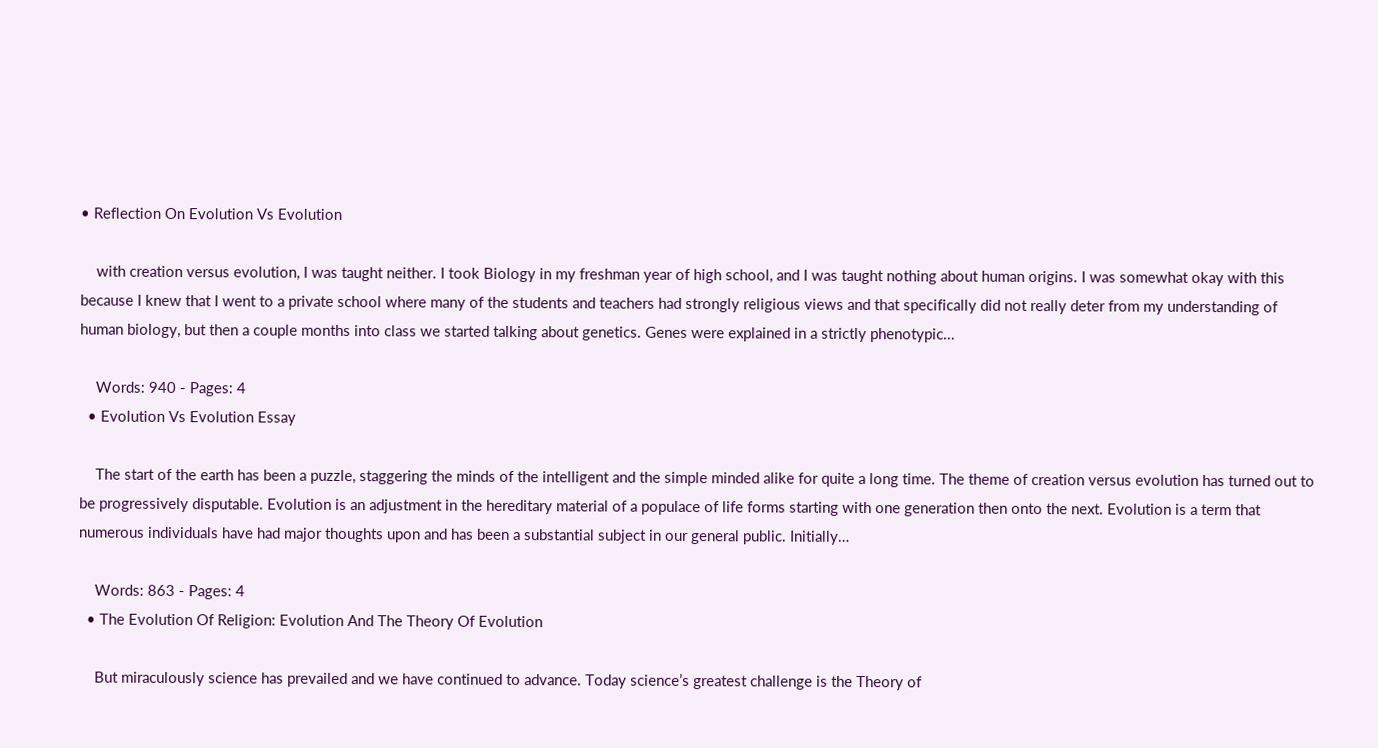• Reflection On Evolution Vs Evolution

    with creation versus evolution, I was taught neither. I took Biology in my freshman year of high school, and I was taught nothing about human origins. I was somewhat okay with this because I knew that I went to a private school where many of the students and teachers had strongly religious views and that specifically did not really deter from my understanding of human biology, but then a couple months into class we started talking about genetics. Genes were explained in a strictly phenotypic…

    Words: 940 - Pages: 4
  • Evolution Vs Evolution Essay

    The start of the earth has been a puzzle, staggering the minds of the intelligent and the simple minded alike for quite a long time. The theme of creation versus evolution has turned out to be progressively disputable. Evolution is an adjustment in the hereditary material of a populace of life forms starting with one generation then onto the next. Evolution is a term that numerous individuals have had major thoughts upon and has been a substantial subject in our general public. Initially…

    Words: 863 - Pages: 4
  • The Evolution Of Religion: Evolution And The Theory Of Evolution

    But miraculously science has prevailed and we have continued to advance. Today science’s greatest challenge is the Theory of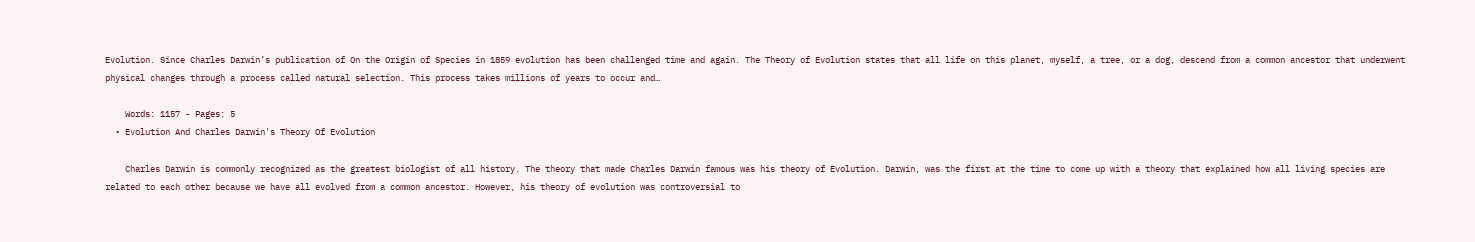Evolution. Since Charles Darwin’s publication of On the Origin of Species in 1859 evolution has been challenged time and again. The Theory of Evolution states that all life on this planet, myself, a tree, or a dog, descend from a common ancestor that underwent physical changes through a process called natural selection. This process takes millions of years to occur and…

    Words: 1157 - Pages: 5
  • Evolution And Charles Darwin's Theory Of Evolution

    Charles Darwin is commonly recognized as the greatest biologist of all history. The theory that made Charles Darwin famous was his theory of Evolution. Darwin, was the first at the time to come up with a theory that explained how all living species are related to each other because we have all evolved from a common ancestor. However, his theory of evolution was controversial to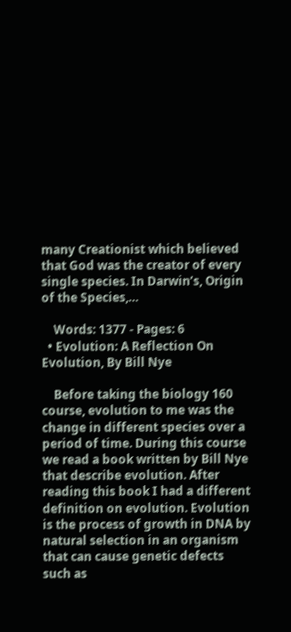many Creationist which believed that God was the creator of every single species. In Darwin’s, Origin of the Species,…

    Words: 1377 - Pages: 6
  • Evolution: A Reflection On Evolution, By Bill Nye

    Before taking the biology 160 course, evolution to me was the change in different species over a period of time. During this course we read a book written by Bill Nye that describe evolution. After reading this book I had a different definition on evolution. Evolution is the process of growth in DNA by natural selection in an organism that can cause genetic defects such as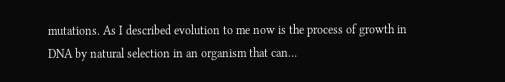mutations. As I described evolution to me now is the process of growth in DNA by natural selection in an organism that can…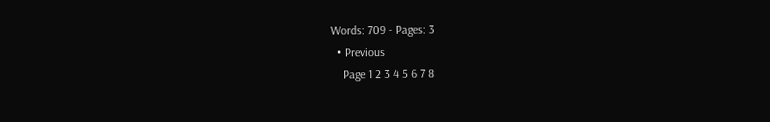Words: 709 - Pages: 3
  • Previous
    Page 1 2 3 4 5 6 7 8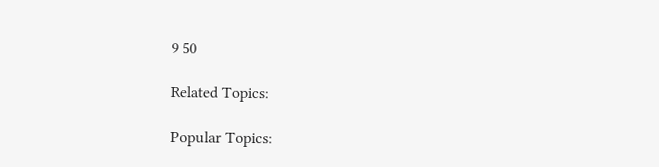9 50

Related Topics:

Popular Topics: